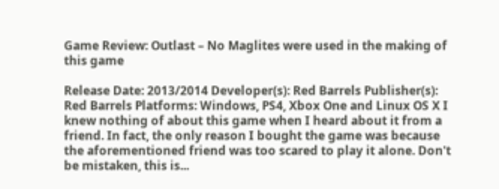Game Review: Outlast – No Maglites were used in the making of this game

Release Date: 2013/2014 Developer(s): Red Barrels Publisher(s): Red Barrels Platforms: Windows, PS4, Xbox One and Linux OS X I knew nothing of about this game when I heard about it from a friend. In fact, the only reason I bought the game was because the aforementioned friend was too scared to play it alone. Don't be mistaken, this is...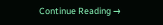Continue Reading →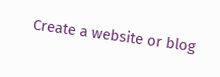Create a website or blog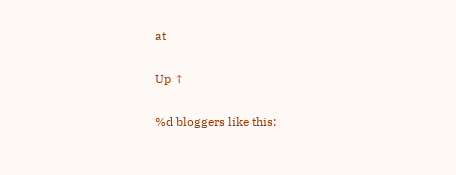at

Up ↑

%d bloggers like this: